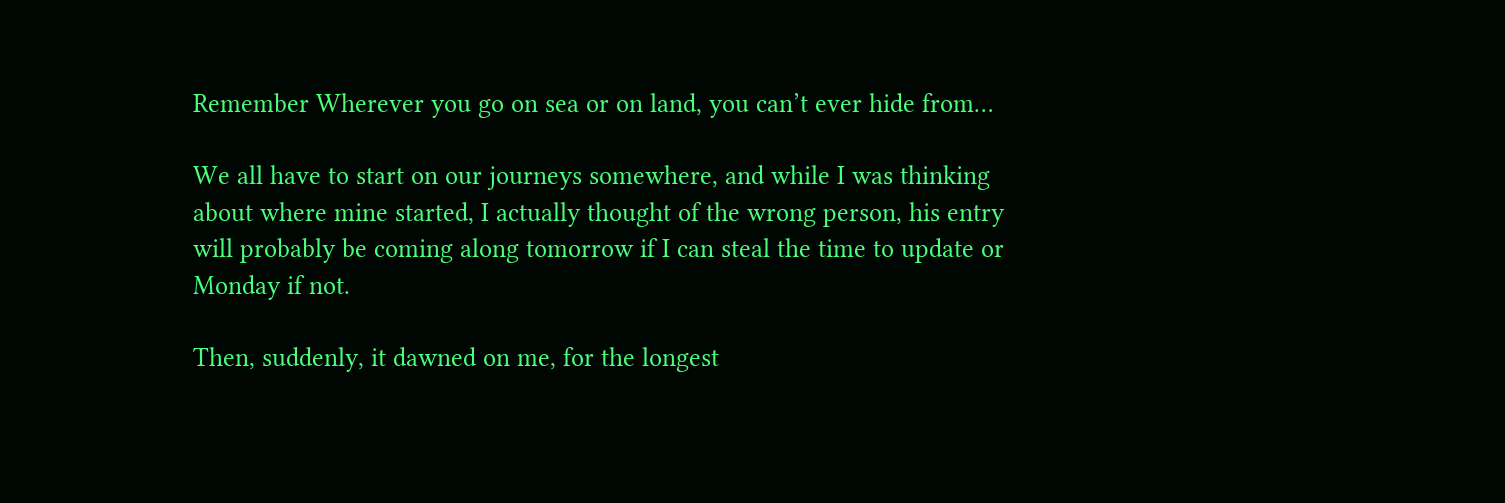Remember Wherever you go on sea or on land, you can’t ever hide from…

We all have to start on our journeys somewhere, and while I was thinking about where mine started, I actually thought of the wrong person, his entry will probably be coming along tomorrow if I can steal the time to update or Monday if not.

Then, suddenly, it dawned on me, for the longest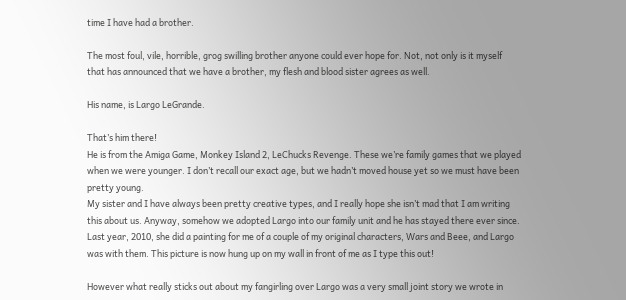time I have had a brother.

The most foul, vile, horrible, grog swilling brother anyone could ever hope for. Not, not only is it myself that has announced that we have a brother, my flesh and blood sister agrees as well.

His name, is Largo LeGrande.

That’s him there!
He is from the Amiga Game, Monkey Island 2, LeChucks Revenge. These we’re family games that we played when we were younger. I don’t recall our exact age, but we hadn’t moved house yet so we must have been pretty young.
My sister and I have always been pretty creative types, and I really hope she isn’t mad that I am writing this about us. Anyway, somehow we adopted Largo into our family unit and he has stayed there ever since. Last year, 2010, she did a painting for me of a couple of my original characters, Wars and Beee, and Largo was with them. This picture is now hung up on my wall in front of me as I type this out!

However what really sticks out about my fangirling over Largo was a very small joint story we wrote in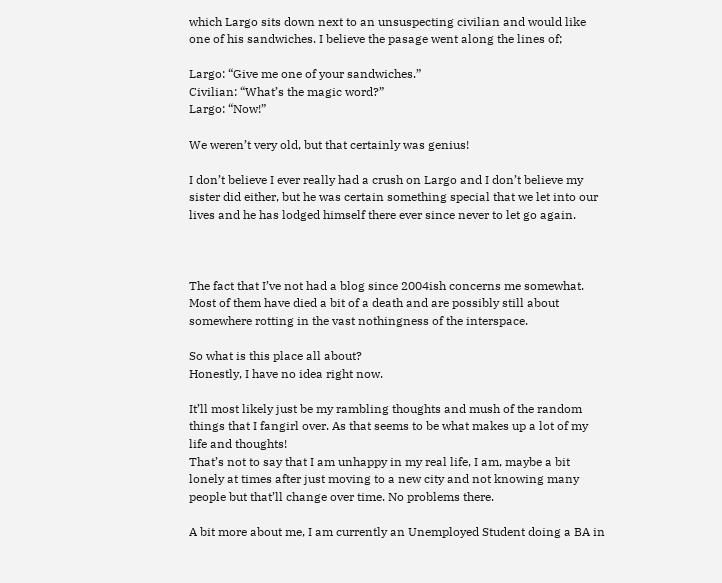which Largo sits down next to an unsuspecting civilian and would like one of his sandwiches. I believe the pasage went along the lines of;

Largo: “Give me one of your sandwiches.”
Civilian: “What’s the magic word?”
Largo: “Now!”

We weren’t very old, but that certainly was genius!

I don’t believe I ever really had a crush on Largo and I don’t believe my sister did either, but he was certain something special that we let into our lives and he has lodged himself there ever since never to let go again.



The fact that I’ve not had a blog since 2004ish concerns me somewhat. Most of them have died a bit of a death and are possibly still about somewhere rotting in the vast nothingness of the interspace.

So what is this place all about?
Honestly, I have no idea right now.

It’ll most likely just be my rambling thoughts and mush of the random things that I fangirl over. As that seems to be what makes up a lot of my life and thoughts!
That’s not to say that I am unhappy in my real life, I am, maybe a bit lonely at times after just moving to a new city and not knowing many people but that’ll change over time. No problems there.

A bit more about me, I am currently an Unemployed Student doing a BA in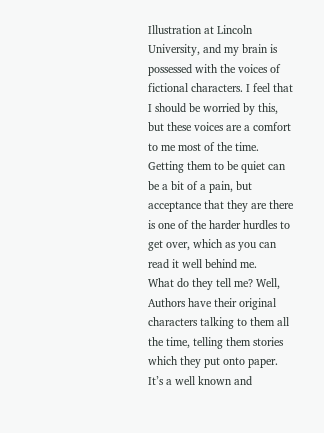Illustration at Lincoln University, and my brain is possessed with the voices of fictional characters. I feel that I should be worried by this, but these voices are a comfort to me most of the time. Getting them to be quiet can be a bit of a pain, but acceptance that they are there is one of the harder hurdles to get over, which as you can read it well behind me.
What do they tell me? Well, Authors have their original characters talking to them all the time, telling them stories which they put onto paper. It’s a well known and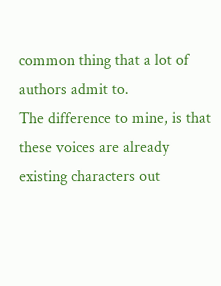common thing that a lot of authors admit to.
The difference to mine, is that these voices are already existing characters out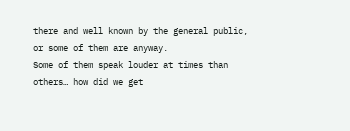there and well known by the general public, or some of them are anyway.
Some of them speak louder at times than others… how did we get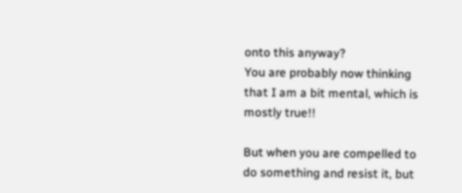onto this anyway?
You are probably now thinking that I am a bit mental, which is mostly true!!

But when you are compelled to do something and resist it, but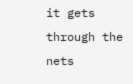it gets through the nets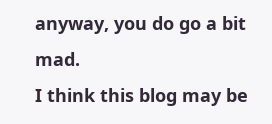anyway, you do go a bit mad.
I think this blog may be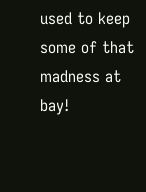used to keep some of that madness at bay!